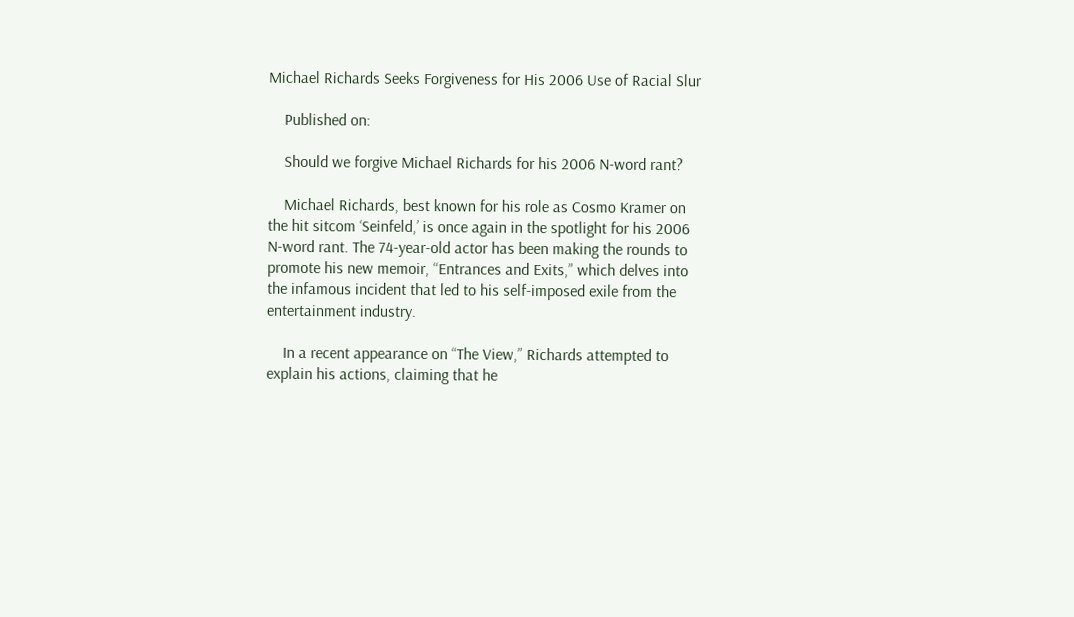Michael Richards Seeks Forgiveness for His 2006 Use of Racial Slur

    Published on:

    Should we forgive Michael Richards for his 2006 N-word rant?

    Michael Richards, best known for his role as Cosmo Kramer on the hit sitcom ‘Seinfeld,’ is once again in the spotlight for his 2006 N-word rant. The 74-year-old actor has been making the rounds to promote his new memoir, “Entrances and Exits,” which delves into the infamous incident that led to his self-imposed exile from the entertainment industry.

    In a recent appearance on “The View,” Richards attempted to explain his actions, claiming that he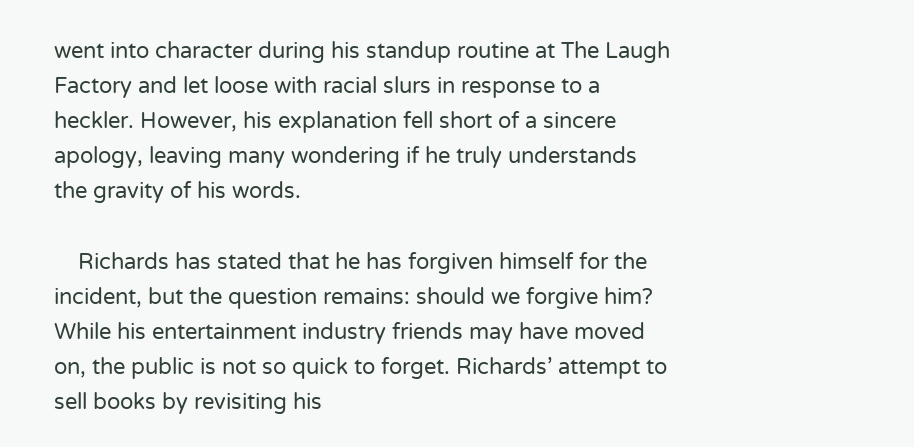went into character during his standup routine at The Laugh Factory and let loose with racial slurs in response to a heckler. However, his explanation fell short of a sincere apology, leaving many wondering if he truly understands the gravity of his words.

    Richards has stated that he has forgiven himself for the incident, but the question remains: should we forgive him? While his entertainment industry friends may have moved on, the public is not so quick to forget. Richards’ attempt to sell books by revisiting his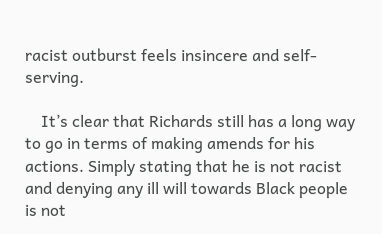racist outburst feels insincere and self-serving.

    It’s clear that Richards still has a long way to go in terms of making amends for his actions. Simply stating that he is not racist and denying any ill will towards Black people is not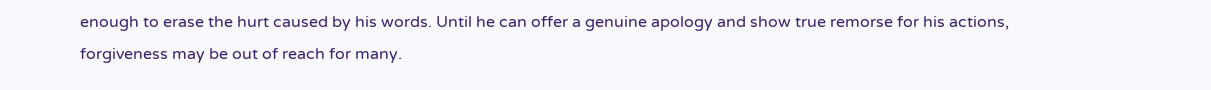enough to erase the hurt caused by his words. Until he can offer a genuine apology and show true remorse for his actions, forgiveness may be out of reach for many.